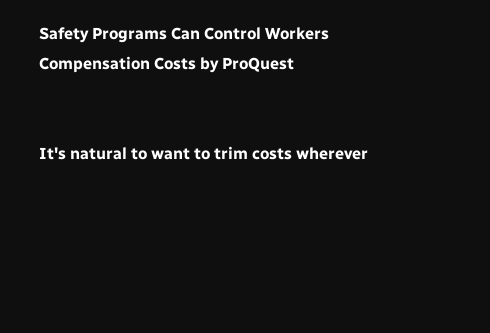Safety Programs Can Control Workers Compensation Costs by ProQuest


It's natural to want to trim costs wherever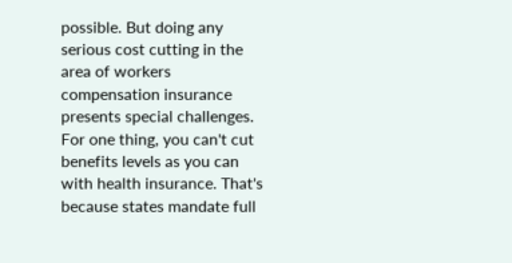possible. But doing any serious cost cutting in the area of workers compensation insurance presents special challenges. For one thing, you can't cut benefits levels as you can with health insurance. That's because states mandate full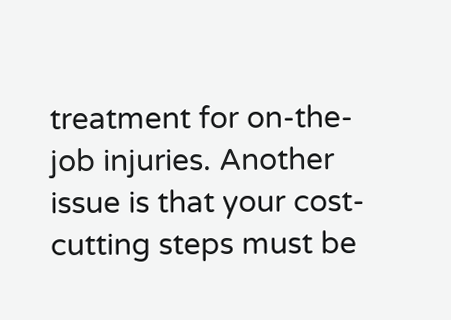treatment for on-the-job injuries. Another issue is that your cost-cutting steps must be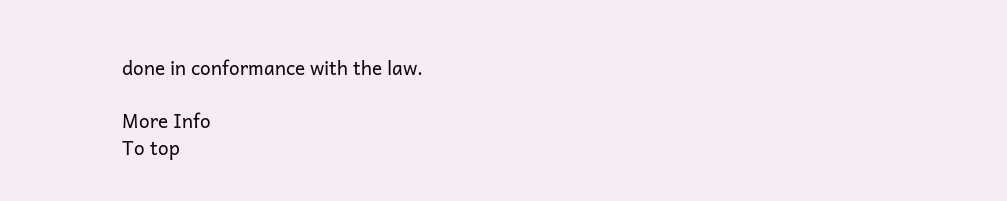done in conformance with the law.

More Info
To top